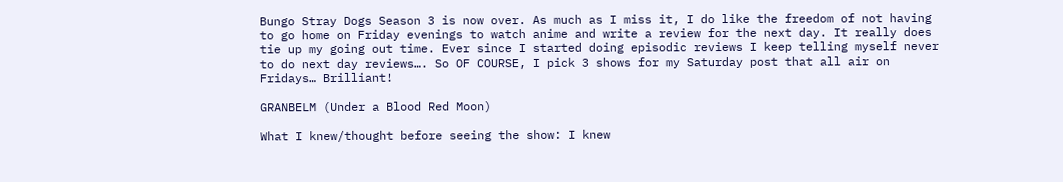Bungo Stray Dogs Season 3 is now over. As much as I miss it, I do like the freedom of not having to go home on Friday evenings to watch anime and write a review for the next day. It really does tie up my going out time. Ever since I started doing episodic reviews I keep telling myself never to do next day reviews…. So OF COURSE, I pick 3 shows for my Saturday post that all air on Fridays… Brilliant!

GRANBELM (Under a Blood Red Moon)

What I knew/thought before seeing the show: I knew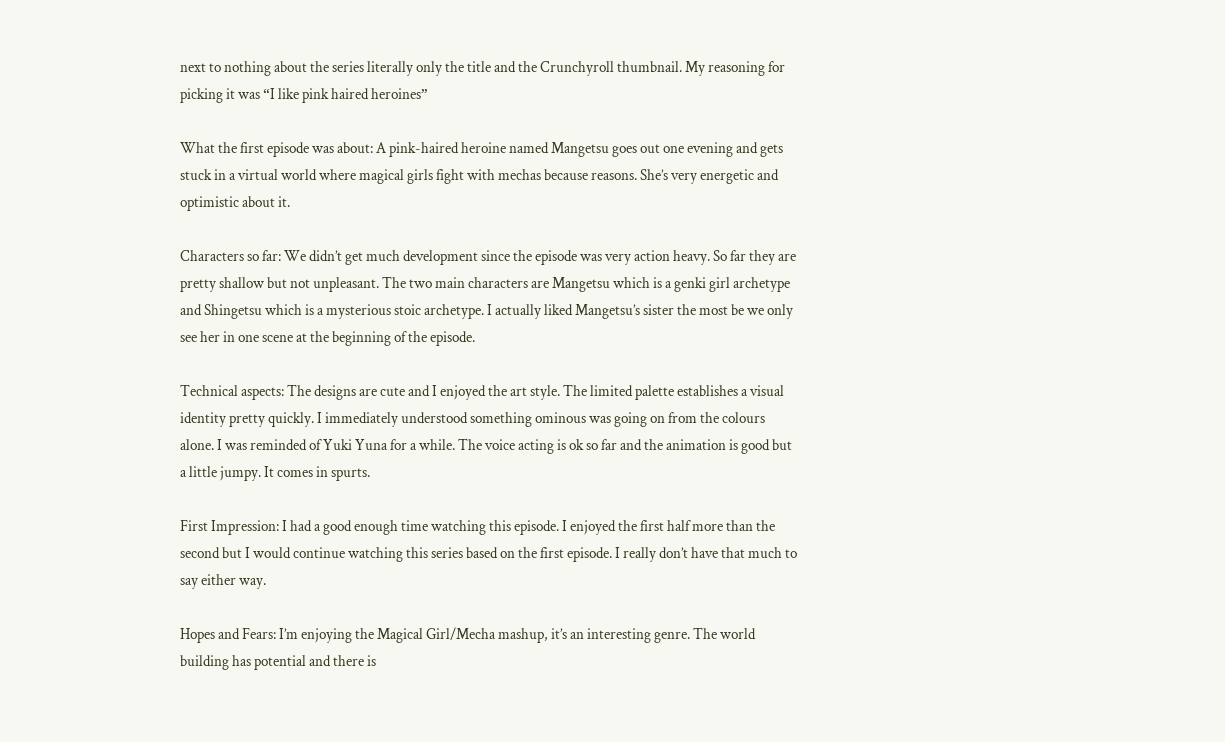next to nothing about the series literally only the title and the Crunchyroll thumbnail. My reasoning for picking it was “I like pink haired heroines”

What the first episode was about: A pink-haired heroine named Mangetsu goes out one evening and gets stuck in a virtual world where magical girls fight with mechas because reasons. She’s very energetic and optimistic about it.

Characters so far: We didn’t get much development since the episode was very action heavy. So far they are pretty shallow but not unpleasant. The two main characters are Mangetsu which is a genki girl archetype and Shingetsu which is a mysterious stoic archetype. I actually liked Mangetsu’s sister the most be we only see her in one scene at the beginning of the episode.

Technical aspects: The designs are cute and I enjoyed the art style. The limited palette establishes a visual identity pretty quickly. I immediately understood something ominous was going on from the colours alone. I was reminded of Yuki Yuna for a while. The voice acting is ok so far and the animation is good but a little jumpy. It comes in spurts.

First Impression: I had a good enough time watching this episode. I enjoyed the first half more than the second but I would continue watching this series based on the first episode. I really don’t have that much to say either way.

Hopes and Fears: I’m enjoying the Magical Girl/Mecha mashup, it’s an interesting genre. The world building has potential and there is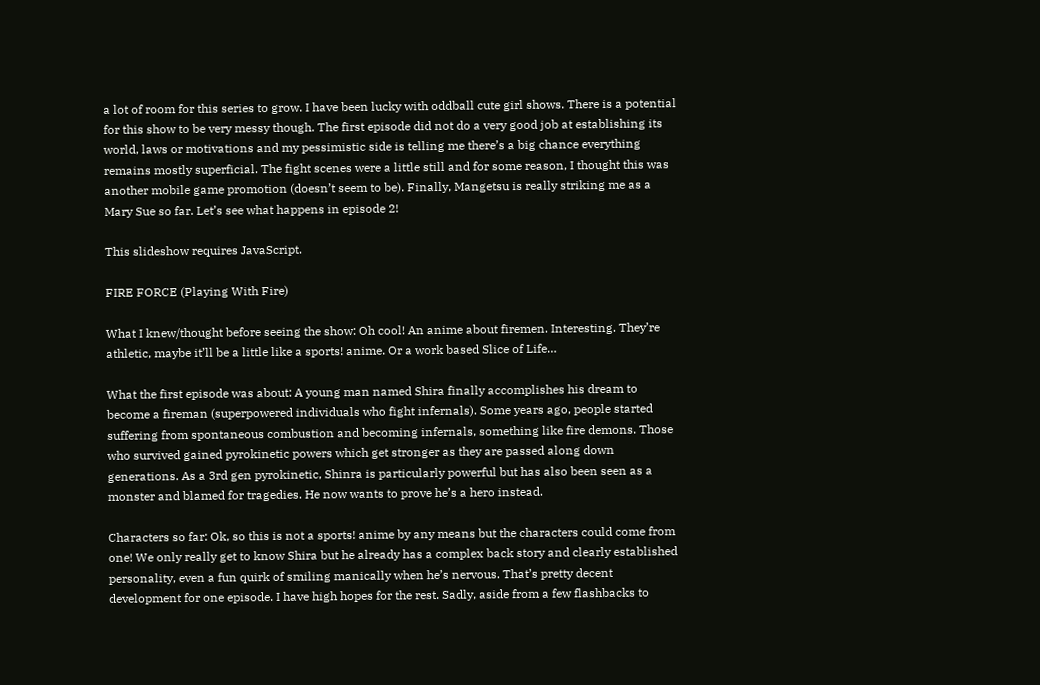a lot of room for this series to grow. I have been lucky with oddball cute girl shows. There is a potential for this show to be very messy though. The first episode did not do a very good job at establishing its world, laws or motivations and my pessimistic side is telling me there’s a big chance everything remains mostly superficial. The fight scenes were a little still and for some reason, I thought this was another mobile game promotion (doesn’t seem to be). Finally, Mangetsu is really striking me as a Mary Sue so far. Let’s see what happens in episode 2!

This slideshow requires JavaScript.

FIRE FORCE (Playing With Fire)

What I knew/thought before seeing the show: Oh cool! An anime about firemen. Interesting. They’re athletic, maybe it’ll be a little like a sports! anime. Or a work based Slice of Life…

What the first episode was about: A young man named Shira finally accomplishes his dream to become a fireman (superpowered individuals who fight infernals). Some years ago, people started suffering from spontaneous combustion and becoming infernals, something like fire demons. Those who survived gained pyrokinetic powers which get stronger as they are passed along down generations. As a 3rd gen pyrokinetic, Shinra is particularly powerful but has also been seen as a monster and blamed for tragedies. He now wants to prove he’s a hero instead.

Characters so far: Ok, so this is not a sports! anime by any means but the characters could come from one! We only really get to know Shira but he already has a complex back story and clearly established personality, even a fun quirk of smiling manically when he’s nervous. That’s pretty decent development for one episode. I have high hopes for the rest. Sadly, aside from a few flashbacks to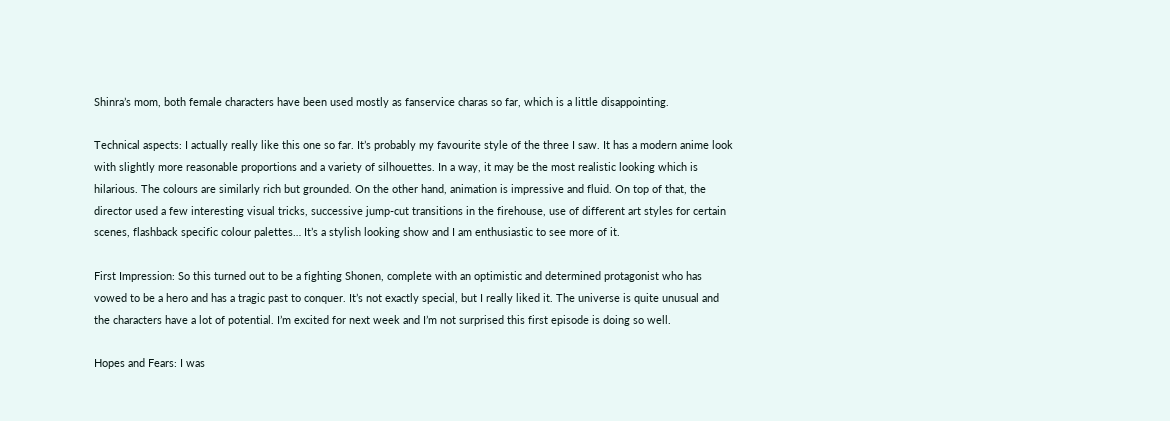Shinra’s mom, both female characters have been used mostly as fanservice charas so far, which is a little disappointing.

Technical aspects: I actually really like this one so far. It’s probably my favourite style of the three I saw. It has a modern anime look with slightly more reasonable proportions and a variety of silhouettes. In a way, it may be the most realistic looking which is hilarious. The colours are similarly rich but grounded. On the other hand, animation is impressive and fluid. On top of that, the director used a few interesting visual tricks, successive jump-cut transitions in the firehouse, use of different art styles for certain scenes, flashback specific colour palettes… It’s a stylish looking show and I am enthusiastic to see more of it.

First Impression: So this turned out to be a fighting Shonen, complete with an optimistic and determined protagonist who has vowed to be a hero and has a tragic past to conquer. It’s not exactly special, but I really liked it. The universe is quite unusual and the characters have a lot of potential. I’m excited for next week and I’m not surprised this first episode is doing so well.

Hopes and Fears: I was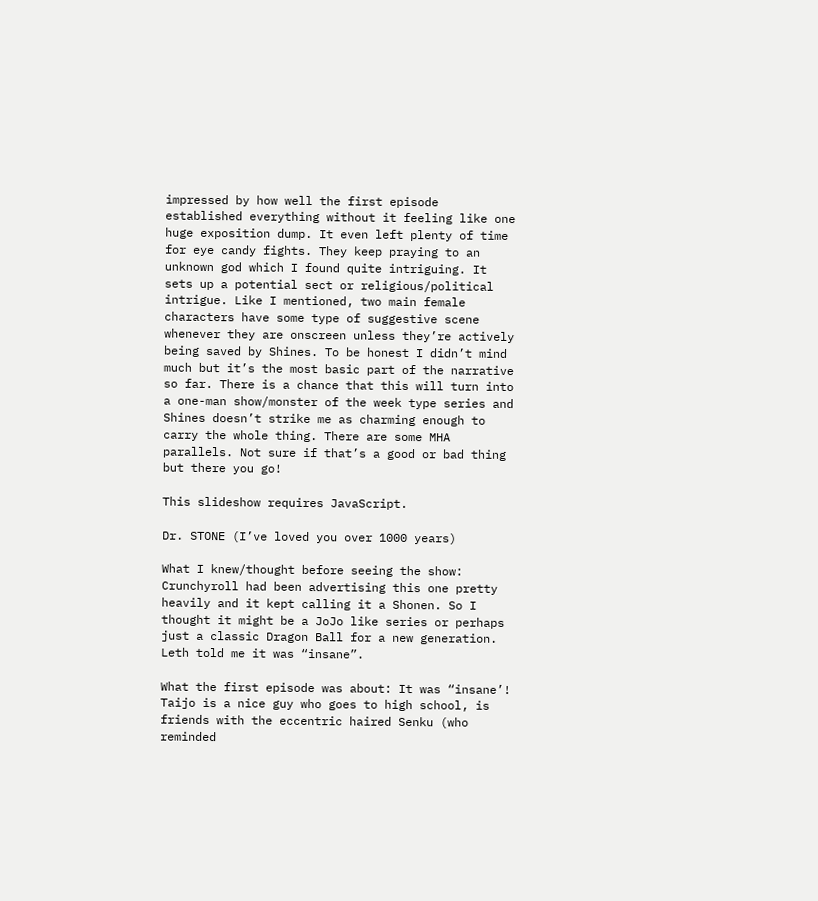impressed by how well the first episode established everything without it feeling like one huge exposition dump. It even left plenty of time for eye candy fights. They keep praying to an unknown god which I found quite intriguing. It sets up a potential sect or religious/political intrigue. Like I mentioned, two main female characters have some type of suggestive scene whenever they are onscreen unless they’re actively being saved by Shines. To be honest I didn’t mind much but it’s the most basic part of the narrative so far. There is a chance that this will turn into a one-man show/monster of the week type series and Shines doesn’t strike me as charming enough to carry the whole thing. There are some MHA parallels. Not sure if that’s a good or bad thing but there you go!

This slideshow requires JavaScript.

Dr. STONE (I’ve loved you over 1000 years)

What I knew/thought before seeing the show: Crunchyroll had been advertising this one pretty heavily and it kept calling it a Shonen. So I thought it might be a JoJo like series or perhaps just a classic Dragon Ball for a new generation. Leth told me it was “insane”.

What the first episode was about: It was “insane’! Taijo is a nice guy who goes to high school, is friends with the eccentric haired Senku (who reminded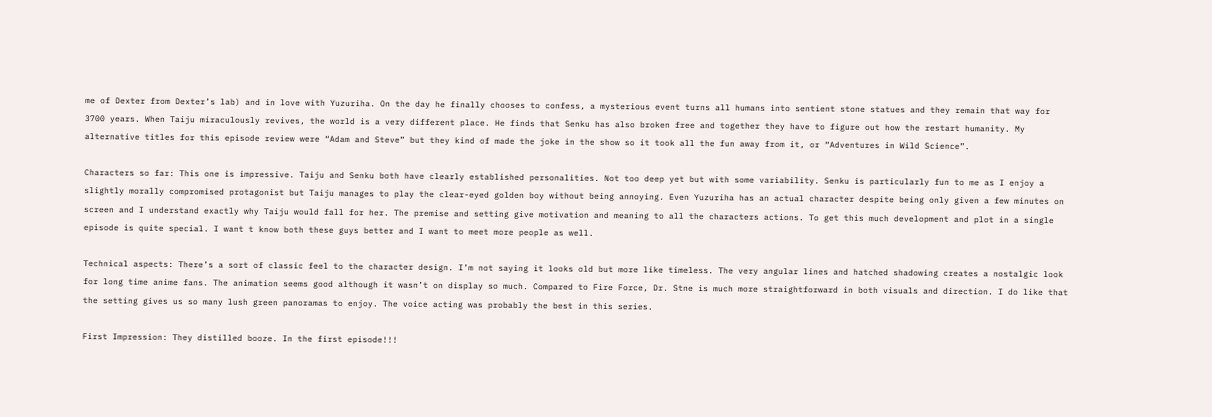me of Dexter from Dexter’s lab) and in love with Yuzuriha. On the day he finally chooses to confess, a mysterious event turns all humans into sentient stone statues and they remain that way for 3700 years. When Taiju miraculously revives, the world is a very different place. He finds that Senku has also broken free and together they have to figure out how the restart humanity. My alternative titles for this episode review were “Adam and Steve” but they kind of made the joke in the show so it took all the fun away from it, or “Adventures in Wild Science”.

Characters so far: This one is impressive. Taiju and Senku both have clearly established personalities. Not too deep yet but with some variability. Senku is particularly fun to me as I enjoy a slightly morally compromised protagonist but Taiju manages to play the clear-eyed golden boy without being annoying. Even Yuzuriha has an actual character despite being only given a few minutes on screen and I understand exactly why Taiju would fall for her. The premise and setting give motivation and meaning to all the characters actions. To get this much development and plot in a single episode is quite special. I want t know both these guys better and I want to meet more people as well.

Technical aspects: There’s a sort of classic feel to the character design. I’m not saying it looks old but more like timeless. The very angular lines and hatched shadowing creates a nostalgic look for long time anime fans. The animation seems good although it wasn’t on display so much. Compared to Fire Force, Dr. Stne is much more straightforward in both visuals and direction. I do like that the setting gives us so many lush green panoramas to enjoy. The voice acting was probably the best in this series.

First Impression: They distilled booze. In the first episode!!!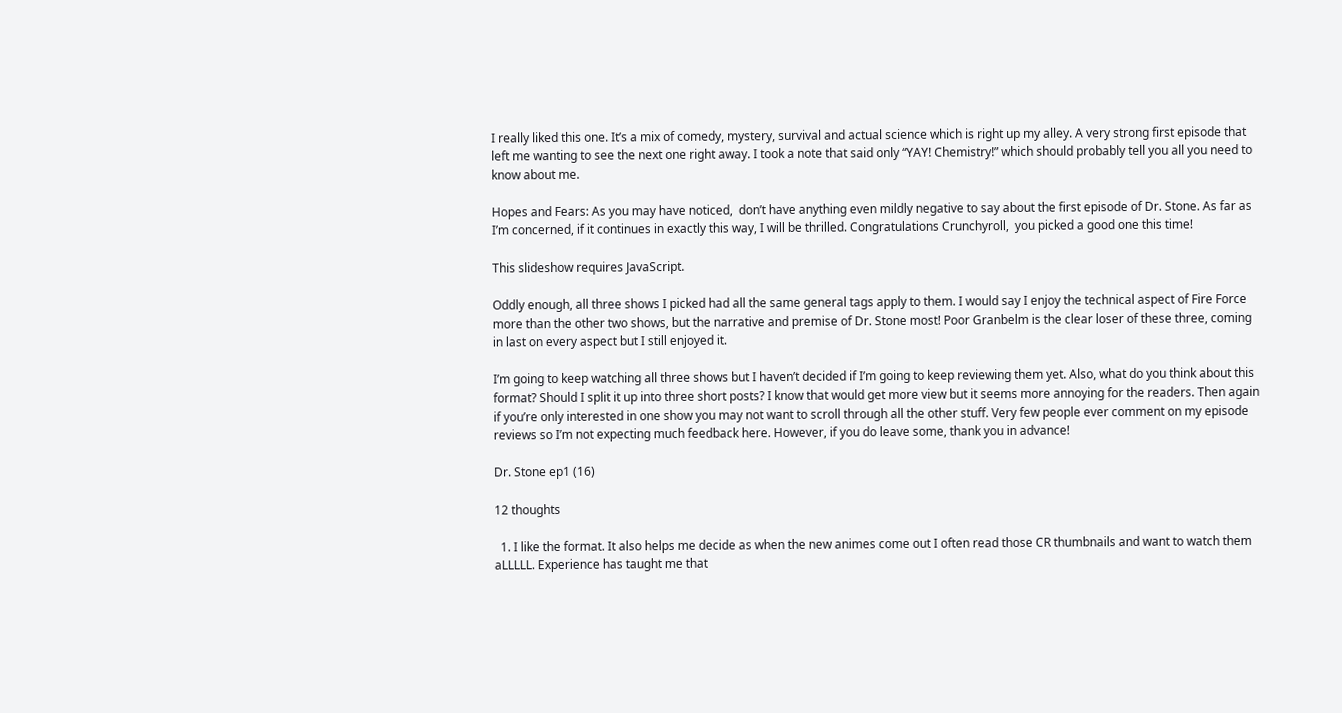I really liked this one. It’s a mix of comedy, mystery, survival and actual science which is right up my alley. A very strong first episode that left me wanting to see the next one right away. I took a note that said only “YAY! Chemistry!” which should probably tell you all you need to know about me.

Hopes and Fears: As you may have noticed,  don’t have anything even mildly negative to say about the first episode of Dr. Stone. As far as I’m concerned, if it continues in exactly this way, I will be thrilled. Congratulations Crunchyroll,  you picked a good one this time!

This slideshow requires JavaScript.

Oddly enough, all three shows I picked had all the same general tags apply to them. I would say I enjoy the technical aspect of Fire Force more than the other two shows, but the narrative and premise of Dr. Stone most! Poor Granbelm is the clear loser of these three, coming in last on every aspect but I still enjoyed it.

I’m going to keep watching all three shows but I haven’t decided if I’m going to keep reviewing them yet. Also, what do you think about this format? Should I split it up into three short posts? I know that would get more view but it seems more annoying for the readers. Then again if you’re only interested in one show you may not want to scroll through all the other stuff. Very few people ever comment on my episode reviews so I’m not expecting much feedback here. However, if you do leave some, thank you in advance!

Dr. Stone ep1 (16)

12 thoughts

  1. I like the format. It also helps me decide as when the new animes come out I often read those CR thumbnails and want to watch them aLLLLL. Experience has taught me that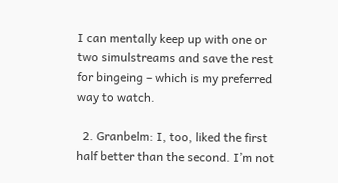I can mentally keep up with one or two simulstreams and save the rest for bingeing – which is my preferred way to watch.

  2. Granbelm: I, too, liked the first half better than the second. I’m not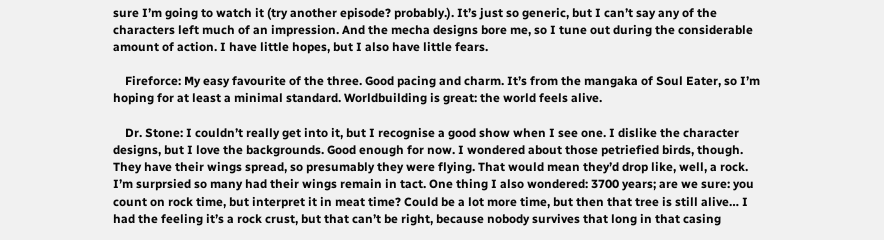sure I’m going to watch it (try another episode? probably.). It’s just so generic, but I can’t say any of the characters left much of an impression. And the mecha designs bore me, so I tune out during the considerable amount of action. I have little hopes, but I also have little fears.

    Fireforce: My easy favourite of the three. Good pacing and charm. It’s from the mangaka of Soul Eater, so I’m hoping for at least a minimal standard. Worldbuilding is great: the world feels alive.

    Dr. Stone: I couldn’t really get into it, but I recognise a good show when I see one. I dislike the character designs, but I love the backgrounds. Good enough for now. I wondered about those petriefied birds, though. They have their wings spread, so presumably they were flying. That would mean they’d drop like, well, a rock. I’m surprsied so many had their wings remain in tact. One thing I also wondered: 3700 years; are we sure: you count on rock time, but interpret it in meat time? Could be a lot more time, but then that tree is still alive… I had the feeling it’s a rock crust, but that can’t be right, because nobody survives that long in that casing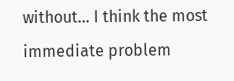without… I think the most immediate problem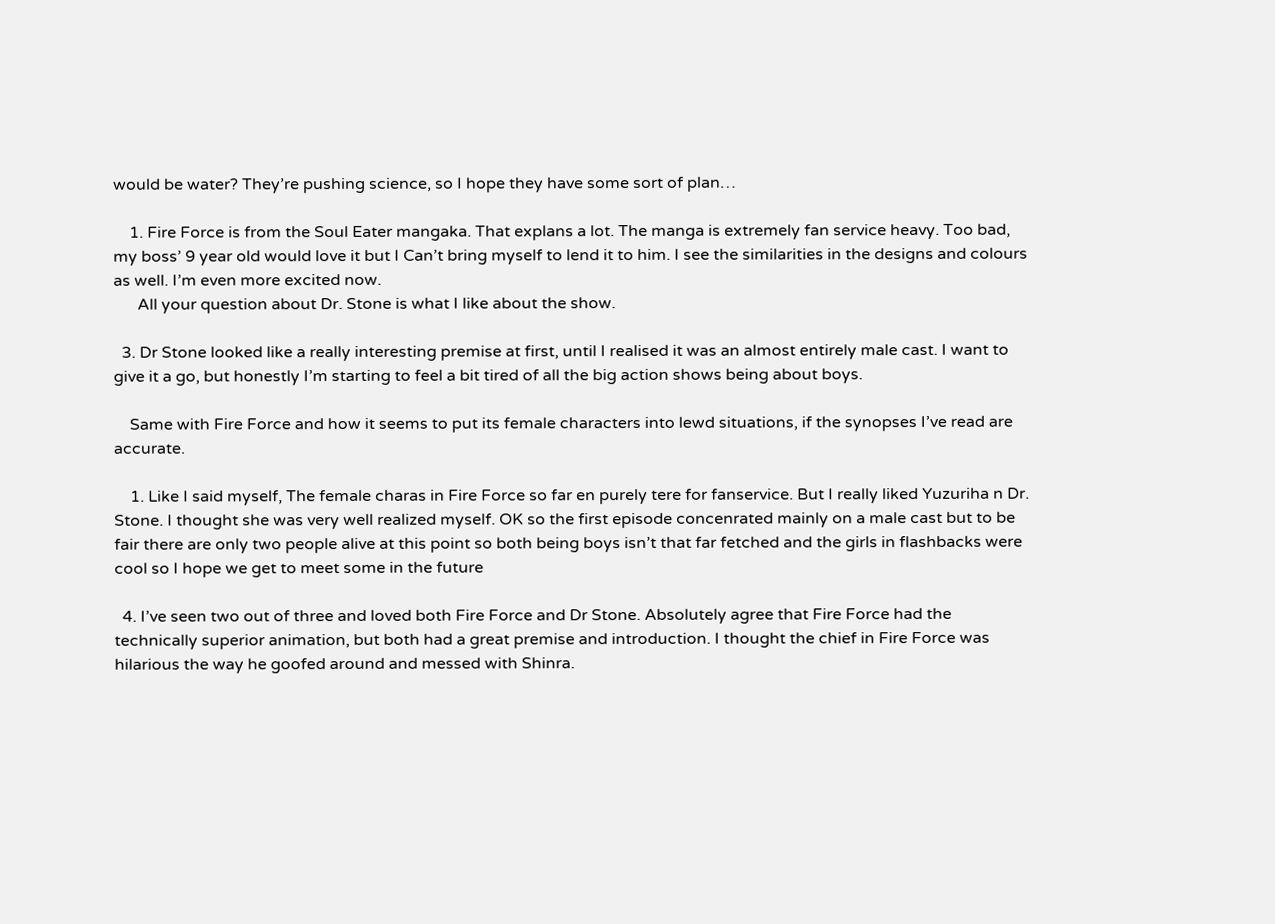would be water? They’re pushing science, so I hope they have some sort of plan…

    1. Fire Force is from the Soul Eater mangaka. That explans a lot. The manga is extremely fan service heavy. Too bad, my boss’ 9 year old would love it but I Can’t bring myself to lend it to him. I see the similarities in the designs and colours as well. I’m even more excited now.
      All your question about Dr. Stone is what I like about the show.

  3. Dr Stone looked like a really interesting premise at first, until I realised it was an almost entirely male cast. I want to give it a go, but honestly I’m starting to feel a bit tired of all the big action shows being about boys.

    Same with Fire Force and how it seems to put its female characters into lewd situations, if the synopses I’ve read are accurate.

    1. Like I said myself, The female charas in Fire Force so far en purely tere for fanservice. But I really liked Yuzuriha n Dr. Stone. I thought she was very well realized myself. OK so the first episode concenrated mainly on a male cast but to be fair there are only two people alive at this point so both being boys isn’t that far fetched and the girls in flashbacks were cool so I hope we get to meet some in the future

  4. I’ve seen two out of three and loved both Fire Force and Dr Stone. Absolutely agree that Fire Force had the technically superior animation, but both had a great premise and introduction. I thought the chief in Fire Force was hilarious the way he goofed around and messed with Shinra.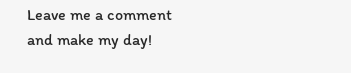Leave me a comment and make my day!